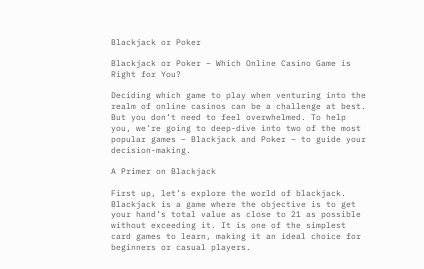Blackjack or Poker

Blackjack or Poker – Which Online Casino Game is Right for You?

Deciding which game to play when venturing into the realm of online casinos can be a challenge at best. But you don’t need to feel overwhelmed. To help you, we’re going to deep-dive into two of the most popular games – Blackjack and Poker – to guide your decision-making.

A Primer on Blackjack

First up, let’s explore the world of blackjack. Blackjack is a game where the objective is to get your hand’s total value as close to 21 as possible without exceeding it. It is one of the simplest card games to learn, making it an ideal choice for beginners or casual players.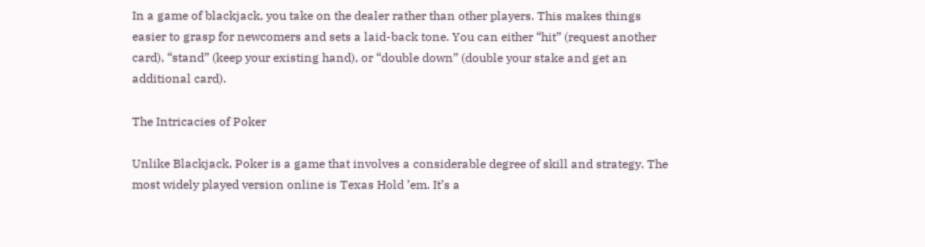In a game of blackjack, you take on the dealer rather than other players. This makes things easier to grasp for newcomers and sets a laid-back tone. You can either “hit” (request another card), “stand” (keep your existing hand), or “double down” (double your stake and get an additional card).

The Intricacies of Poker

Unlike Blackjack, Poker is a game that involves a considerable degree of skill and strategy. The most widely played version online is Texas Hold ’em. It’s a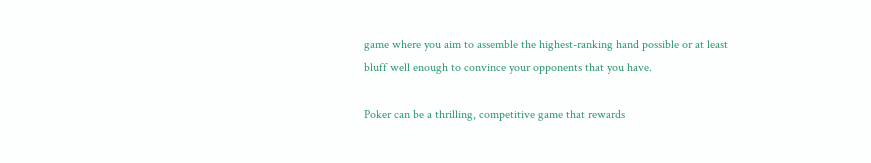game where you aim to assemble the highest-ranking hand possible or at least bluff well enough to convince your opponents that you have.

Poker can be a thrilling, competitive game that rewards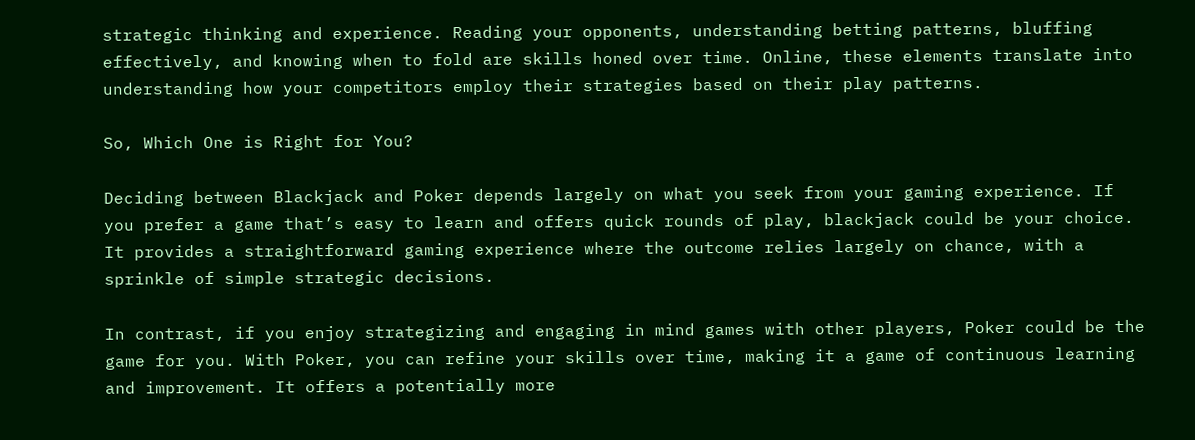strategic thinking and experience. Reading your opponents, understanding betting patterns, bluffing effectively, and knowing when to fold are skills honed over time. Online, these elements translate into understanding how your competitors employ their strategies based on their play patterns.

So, Which One is Right for You?

Deciding between Blackjack and Poker depends largely on what you seek from your gaming experience. If you prefer a game that’s easy to learn and offers quick rounds of play, blackjack could be your choice. It provides a straightforward gaming experience where the outcome relies largely on chance, with a sprinkle of simple strategic decisions.

In contrast, if you enjoy strategizing and engaging in mind games with other players, Poker could be the game for you. With Poker, you can refine your skills over time, making it a game of continuous learning and improvement. It offers a potentially more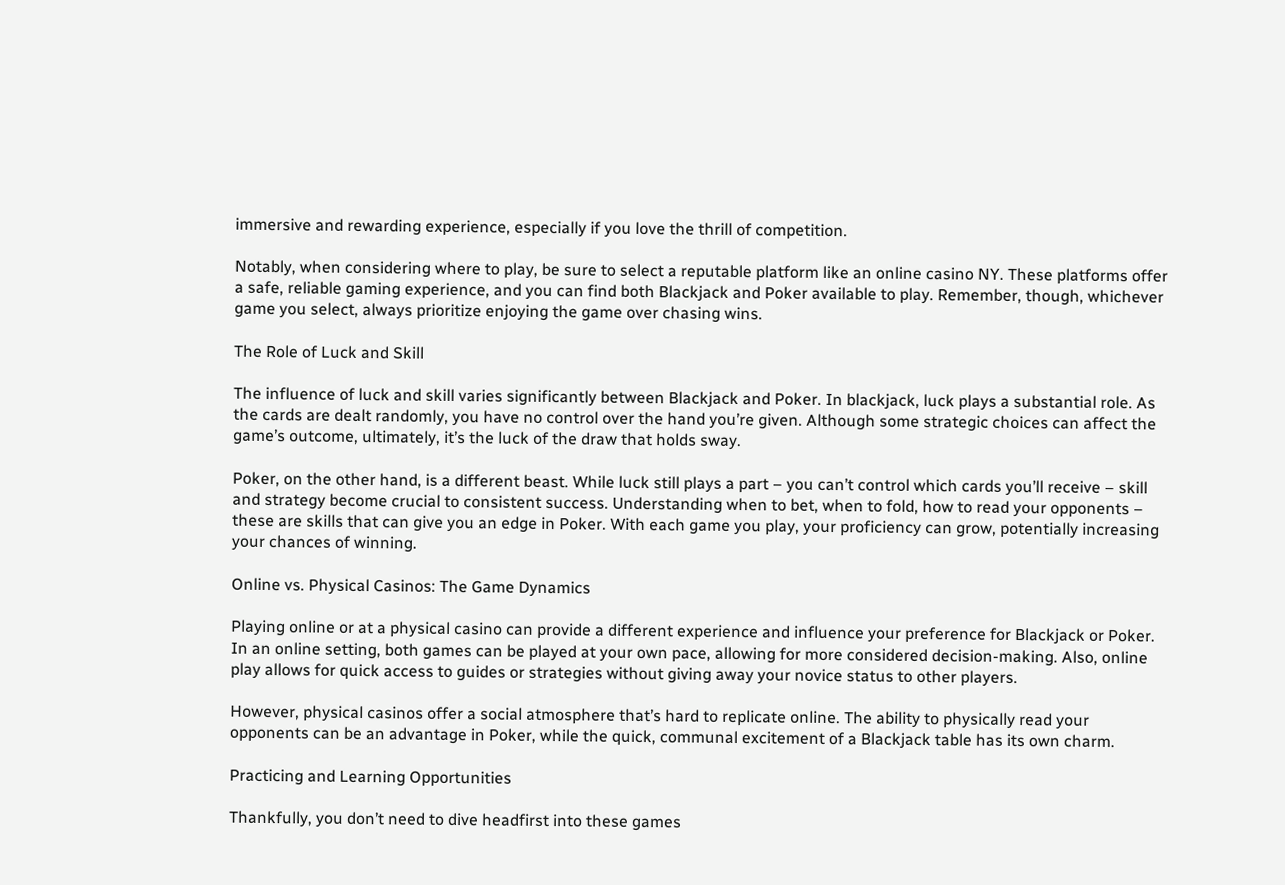immersive and rewarding experience, especially if you love the thrill of competition.

Notably, when considering where to play, be sure to select a reputable platform like an online casino NY. These platforms offer a safe, reliable gaming experience, and you can find both Blackjack and Poker available to play. Remember, though, whichever game you select, always prioritize enjoying the game over chasing wins.

The Role of Luck and Skill

The influence of luck and skill varies significantly between Blackjack and Poker. In blackjack, luck plays a substantial role. As the cards are dealt randomly, you have no control over the hand you’re given. Although some strategic choices can affect the game’s outcome, ultimately, it’s the luck of the draw that holds sway.

Poker, on the other hand, is a different beast. While luck still plays a part – you can’t control which cards you’ll receive – skill and strategy become crucial to consistent success. Understanding when to bet, when to fold, how to read your opponents – these are skills that can give you an edge in Poker. With each game you play, your proficiency can grow, potentially increasing your chances of winning.

Online vs. Physical Casinos: The Game Dynamics

Playing online or at a physical casino can provide a different experience and influence your preference for Blackjack or Poker. In an online setting, both games can be played at your own pace, allowing for more considered decision-making. Also, online play allows for quick access to guides or strategies without giving away your novice status to other players.

However, physical casinos offer a social atmosphere that’s hard to replicate online. The ability to physically read your opponents can be an advantage in Poker, while the quick, communal excitement of a Blackjack table has its own charm.

Practicing and Learning Opportunities

Thankfully, you don’t need to dive headfirst into these games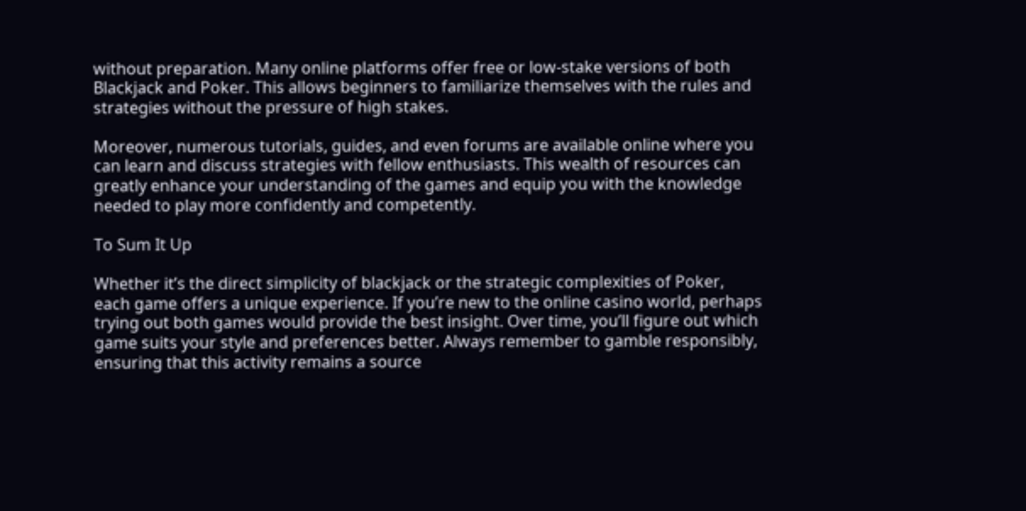without preparation. Many online platforms offer free or low-stake versions of both Blackjack and Poker. This allows beginners to familiarize themselves with the rules and strategies without the pressure of high stakes.

Moreover, numerous tutorials, guides, and even forums are available online where you can learn and discuss strategies with fellow enthusiasts. This wealth of resources can greatly enhance your understanding of the games and equip you with the knowledge needed to play more confidently and competently.

To Sum It Up

Whether it’s the direct simplicity of blackjack or the strategic complexities of Poker, each game offers a unique experience. If you’re new to the online casino world, perhaps trying out both games would provide the best insight. Over time, you’ll figure out which game suits your style and preferences better. Always remember to gamble responsibly, ensuring that this activity remains a source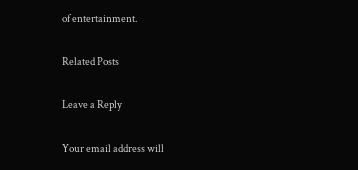of entertainment.

Related Posts

Leave a Reply

Your email address will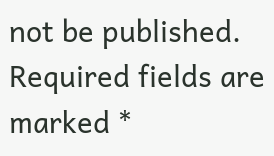not be published. Required fields are marked *